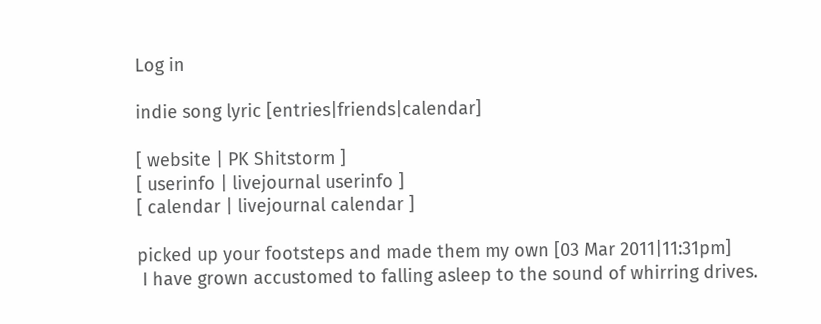Log in

indie song lyric [entries|friends|calendar]

[ website | PK Shitstorm ]
[ userinfo | livejournal userinfo ]
[ calendar | livejournal calendar ]

picked up your footsteps and made them my own [03 Mar 2011|11:31pm]
 I have grown accustomed to falling asleep to the sound of whirring drives.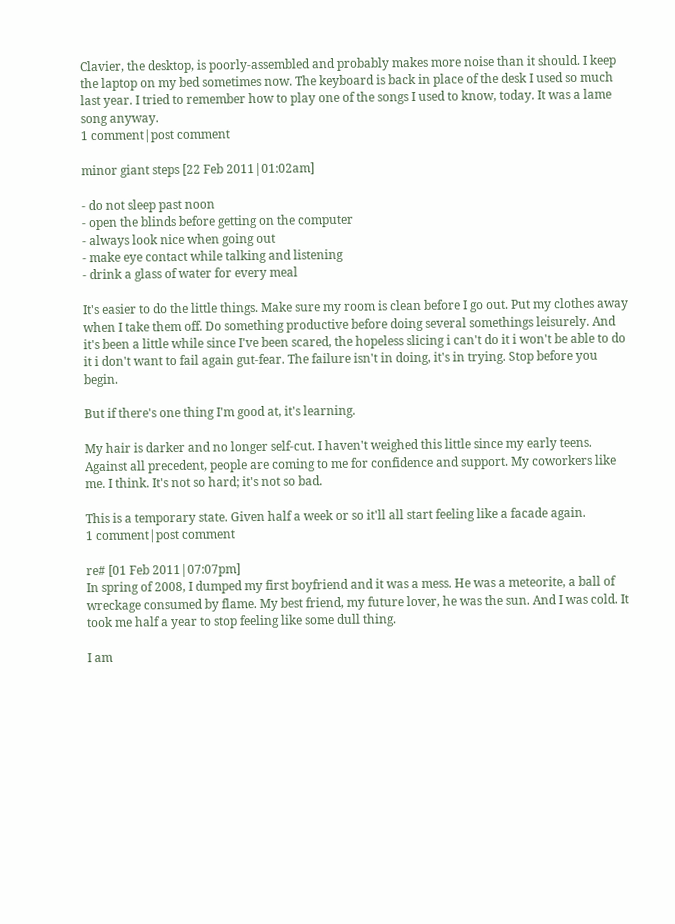Clavier, the desktop, is poorly-assembled and probably makes more noise than it should. I keep the laptop on my bed sometimes now. The keyboard is back in place of the desk I used so much last year. I tried to remember how to play one of the songs I used to know, today. It was a lame song anyway.
1 comment|post comment

minor giant steps [22 Feb 2011|01:02am]

- do not sleep past noon
- open the blinds before getting on the computer
- always look nice when going out
- make eye contact while talking and listening
- drink a glass of water for every meal

It's easier to do the little things. Make sure my room is clean before I go out. Put my clothes away when I take them off. Do something productive before doing several somethings leisurely. And it's been a little while since I've been scared, the hopeless slicing i can't do it i won't be able to do it i don't want to fail again gut-fear. The failure isn't in doing, it's in trying. Stop before you begin.

But if there's one thing I'm good at, it's learning.

My hair is darker and no longer self-cut. I haven't weighed this little since my early teens. Against all precedent, people are coming to me for confidence and support. My coworkers like me. I think. It's not so hard; it's not so bad.

This is a temporary state. Given half a week or so it'll all start feeling like a facade again.
1 comment|post comment

re# [01 Feb 2011|07:07pm]
In spring of 2008, I dumped my first boyfriend and it was a mess. He was a meteorite, a ball of wreckage consumed by flame. My best friend, my future lover, he was the sun. And I was cold. It took me half a year to stop feeling like some dull thing.

I am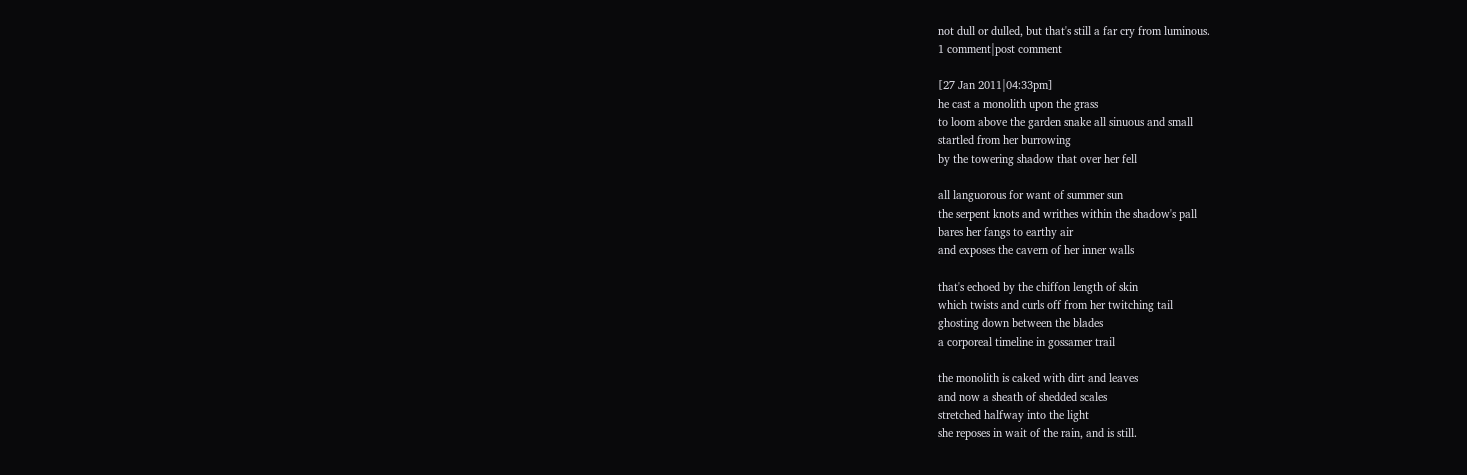not dull or dulled, but that's still a far cry from luminous.
1 comment|post comment

[27 Jan 2011|04:33pm]
he cast a monolith upon the grass
to loom above the garden snake all sinuous and small
startled from her burrowing
by the towering shadow that over her fell

all languorous for want of summer sun
the serpent knots and writhes within the shadow's pall
bares her fangs to earthy air
and exposes the cavern of her inner walls

that's echoed by the chiffon length of skin
which twists and curls off from her twitching tail
ghosting down between the blades
a corporeal timeline in gossamer trail

the monolith is caked with dirt and leaves
and now a sheath of shedded scales
stretched halfway into the light
she reposes in wait of the rain, and is still.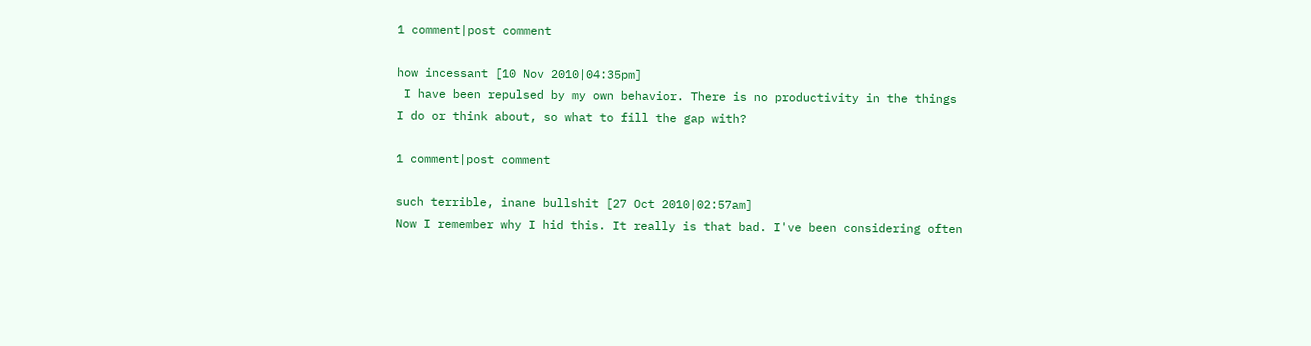1 comment|post comment

how incessant [10 Nov 2010|04:35pm]
 I have been repulsed by my own behavior. There is no productivity in the things I do or think about, so what to fill the gap with?

1 comment|post comment

such terrible, inane bullshit [27 Oct 2010|02:57am]
Now I remember why I hid this. It really is that bad. I've been considering often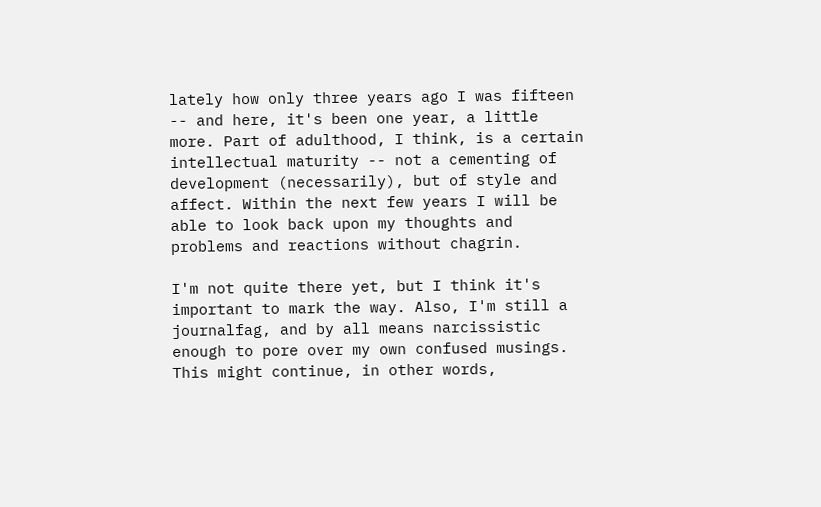lately how only three years ago I was fifteen -- and here, it's been one year, a little more. Part of adulthood, I think, is a certain intellectual maturity -- not a cementing of development (necessarily), but of style and affect. Within the next few years I will be able to look back upon my thoughts and problems and reactions without chagrin.

I'm not quite there yet, but I think it's important to mark the way. Also, I'm still a journalfag, and by all means narcissistic enough to pore over my own confused musings. This might continue, in other words,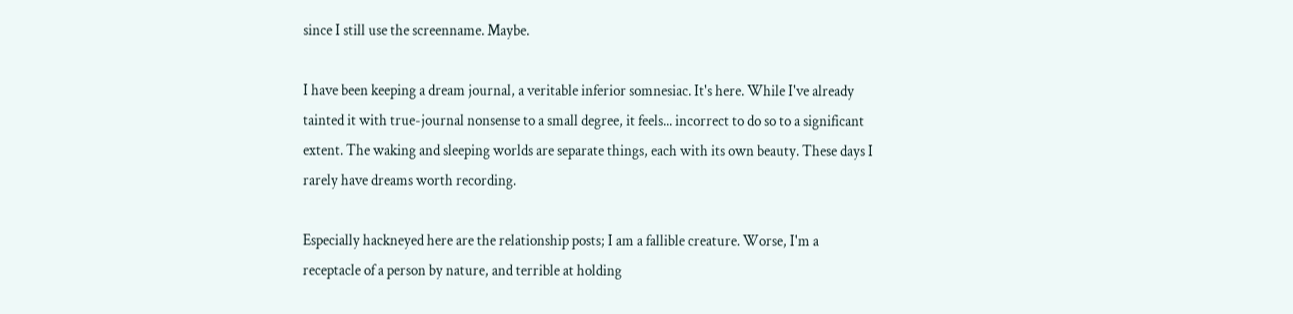since I still use the screenname. Maybe.

I have been keeping a dream journal, a veritable inferior somnesiac. It's here. While I've already tainted it with true-journal nonsense to a small degree, it feels... incorrect to do so to a significant extent. The waking and sleeping worlds are separate things, each with its own beauty. These days I rarely have dreams worth recording.

Especially hackneyed here are the relationship posts; I am a fallible creature. Worse, I'm a receptacle of a person by nature, and terrible at holding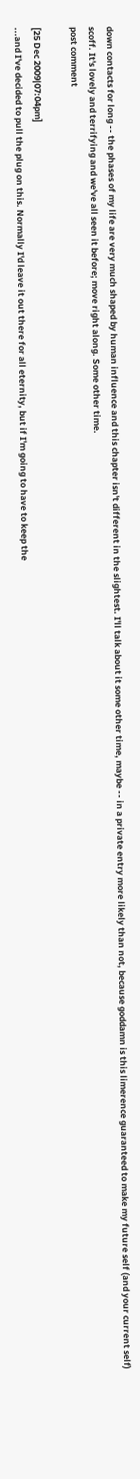down contacts for long -- the phases of my life are very much shaped by human influence and this chapter isn't different in the slightest. I'll talk about it some other time, maybe -- in a private entry more likely than not, because goddamn is this limerence guaranteed to make my future self (and your current self) scoff. It's lovely and terrifying and we've all seen it before; move right along. Some other time.
post comment

[25 Dec 2009|07:04pm]
...and I've decided to pull the plug on this. Normally I'd leave it out there for all eternity, but if I'm going to have to keep the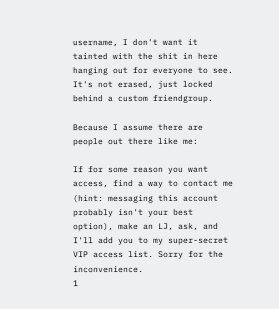username, I don't want it tainted with the shit in here hanging out for everyone to see. It's not erased, just locked behind a custom friendgroup.

Because I assume there are people out there like me:

If for some reason you want access, find a way to contact me (hint: messaging this account probably isn't your best option), make an LJ, ask, and I'll add you to my super-secret VIP access list. Sorry for the inconvenience.
1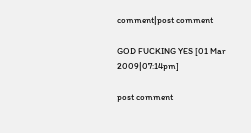comment|post comment

GOD FUCKING YES [01 Mar 2009|07:14pm]

post comment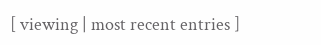[ viewing | most recent entries ]